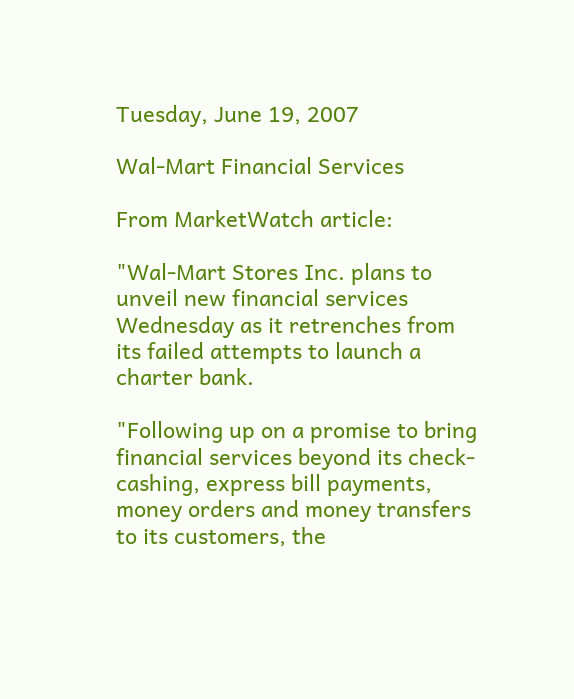Tuesday, June 19, 2007

Wal-Mart Financial Services

From MarketWatch article:

"Wal-Mart Stores Inc. plans to unveil new financial services Wednesday as it retrenches from its failed attempts to launch a charter bank.

"Following up on a promise to bring financial services beyond its check-cashing, express bill payments, money orders and money transfers to its customers, the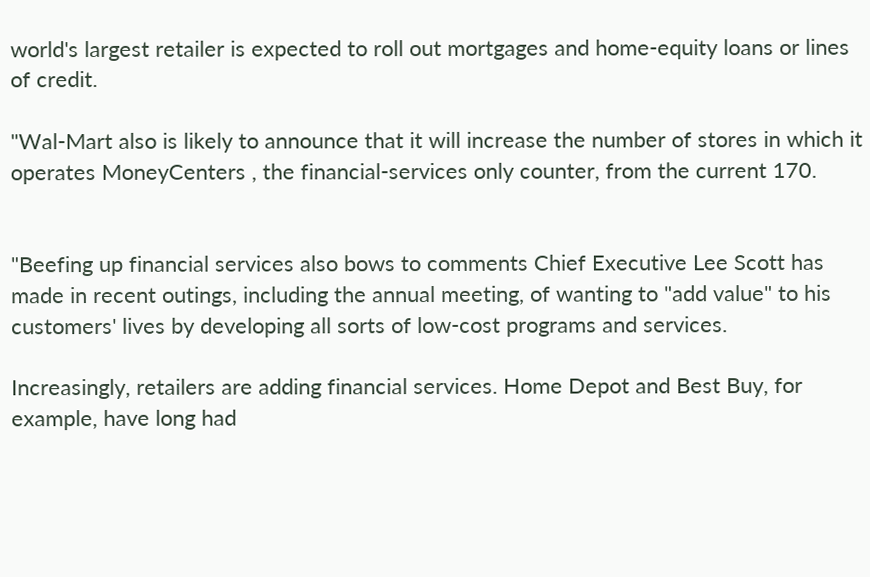world's largest retailer is expected to roll out mortgages and home-equity loans or lines of credit.

"Wal-Mart also is likely to announce that it will increase the number of stores in which it operates MoneyCenters , the financial-services only counter, from the current 170.


"Beefing up financial services also bows to comments Chief Executive Lee Scott has made in recent outings, including the annual meeting, of wanting to "add value" to his customers' lives by developing all sorts of low-cost programs and services.

Increasingly, retailers are adding financial services. Home Depot and Best Buy, for example, have long had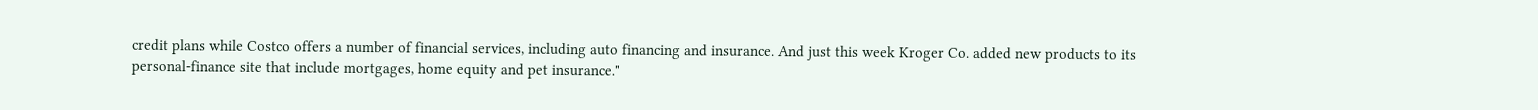credit plans while Costco offers a number of financial services, including auto financing and insurance. And just this week Kroger Co. added new products to its personal-finance site that include mortgages, home equity and pet insurance."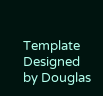Template Designed by Douglas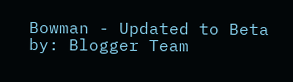Bowman - Updated to Beta by: Blogger Team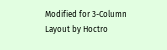Modified for 3-Column Layout by Hoctro